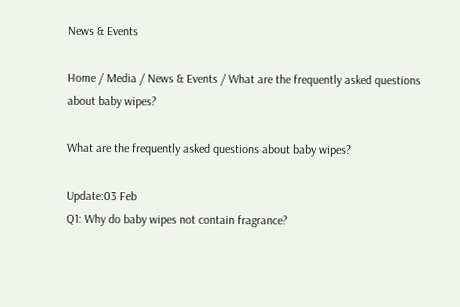News & Events

Home / Media / News & Events / What are the frequently asked questions about baby wipes?

What are the frequently asked questions about baby wipes?

Update:03 Feb
Q1: Why do baby wipes not contain fragrance?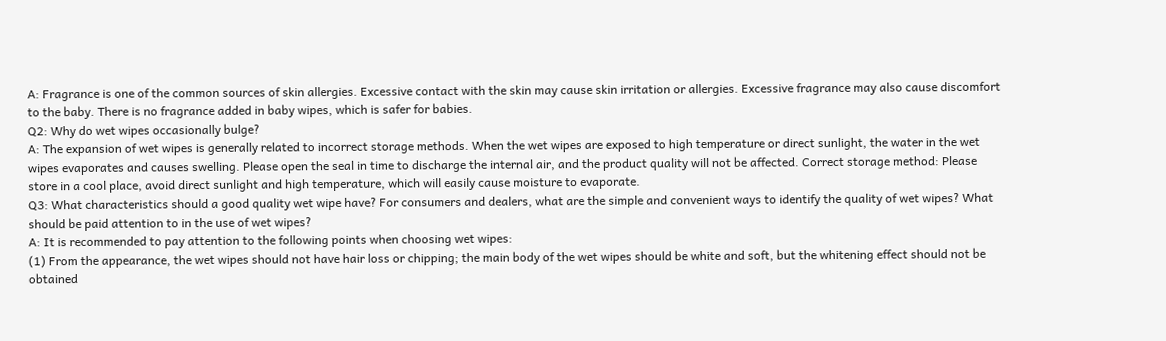A: Fragrance is one of the common sources of skin allergies. Excessive contact with the skin may cause skin irritation or allergies. Excessive fragrance may also cause discomfort to the baby. There is no fragrance added in baby wipes, which is safer for babies.
Q2: Why do wet wipes occasionally bulge?
A: The expansion of wet wipes is generally related to incorrect storage methods. When the wet wipes are exposed to high temperature or direct sunlight, the water in the wet wipes evaporates and causes swelling. Please open the seal in time to discharge the internal air, and the product quality will not be affected. Correct storage method: Please store in a cool place, avoid direct sunlight and high temperature, which will easily cause moisture to evaporate.
Q3: What characteristics should a good quality wet wipe have? For consumers and dealers, what are the simple and convenient ways to identify the quality of wet wipes? What should be paid attention to in the use of wet wipes?
A: It is recommended to pay attention to the following points when choosing wet wipes:
(1) From the appearance, the wet wipes should not have hair loss or chipping; the main body of the wet wipes should be white and soft, but the whitening effect should not be obtained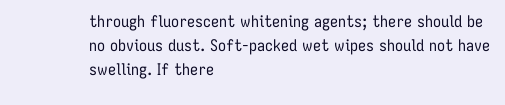through fluorescent whitening agents; there should be no obvious dust. Soft-packed wet wipes should not have swelling. If there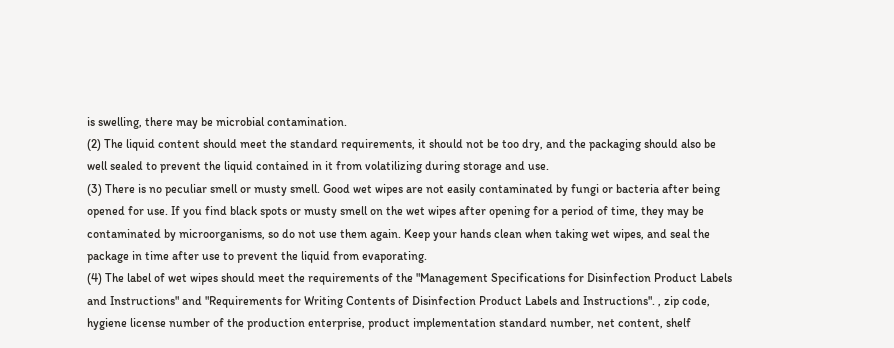is swelling, there may be microbial contamination.
(2) The liquid content should meet the standard requirements, it should not be too dry, and the packaging should also be well sealed to prevent the liquid contained in it from volatilizing during storage and use.
(3) There is no peculiar smell or musty smell. Good wet wipes are not easily contaminated by fungi or bacteria after being opened for use. If you find black spots or musty smell on the wet wipes after opening for a period of time, they may be contaminated by microorganisms, so do not use them again. Keep your hands clean when taking wet wipes, and seal the package in time after use to prevent the liquid from evaporating.
(4) The label of wet wipes should meet the requirements of the "Management Specifications for Disinfection Product Labels and Instructions" and "Requirements for Writing Contents of Disinfection Product Labels and Instructions". , zip code, hygiene license number of the production enterprise, product implementation standard number, net content, shelf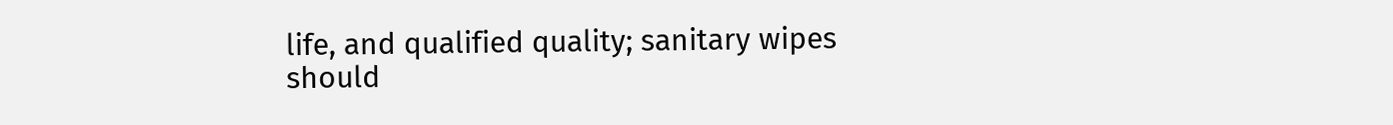life, and qualified quality; sanitary wipes should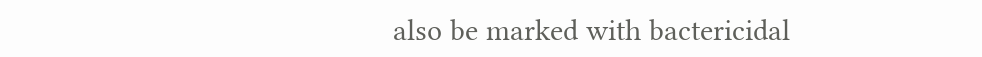also be marked with bactericidal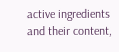active ingredients and their content,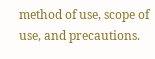method of use, scope of use, and precautions.